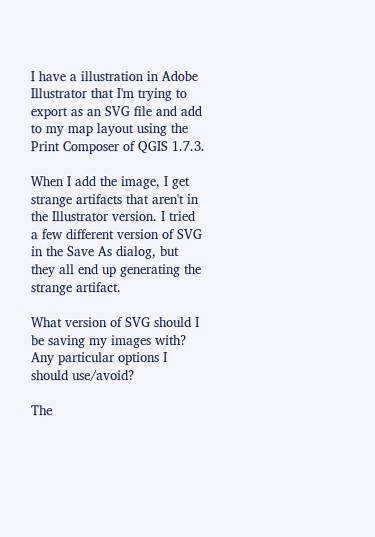I have a illustration in Adobe Illustrator that I'm trying to export as an SVG file and add to my map layout using the Print Composer of QGIS 1.7.3.

When I add the image, I get strange artifacts that aren't in the Illustrator version. I tried a few different version of SVG in the Save As dialog, but they all end up generating the strange artifact.

What version of SVG should I be saving my images with? Any particular options I should use/avoid?

The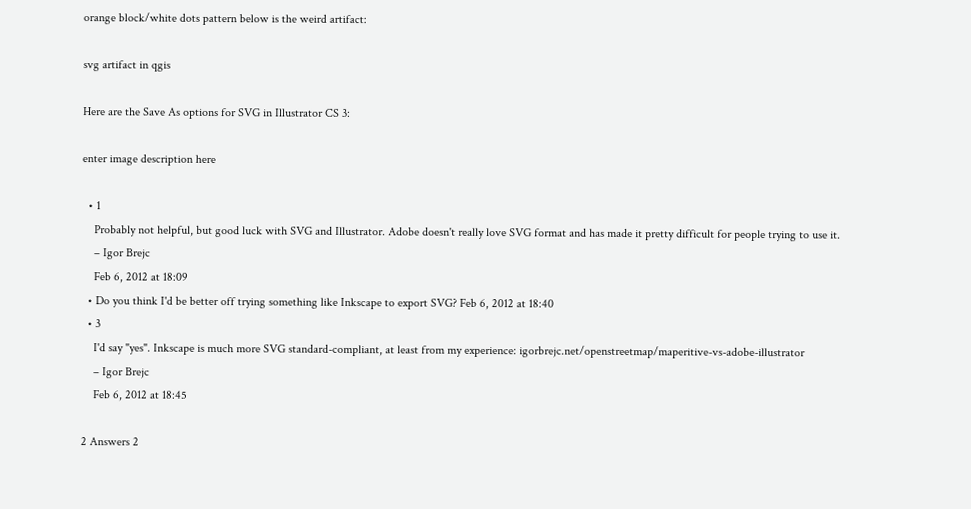orange block/white dots pattern below is the weird artifact:

svg artifact in qgis

Here are the Save As options for SVG in Illustrator CS 3:

enter image description here

  • 1
    Probably not helpful, but good luck with SVG and Illustrator. Adobe doesn't really love SVG format and has made it pretty difficult for people trying to use it.
    – Igor Brejc
    Feb 6, 2012 at 18:09
  • Do you think I'd be better off trying something like Inkscape to export SVG? Feb 6, 2012 at 18:40
  • 3
    I'd say "yes". Inkscape is much more SVG standard-compliant, at least from my experience: igorbrejc.net/openstreetmap/maperitive-vs-adobe-illustrator
    – Igor Brejc
    Feb 6, 2012 at 18:45

2 Answers 2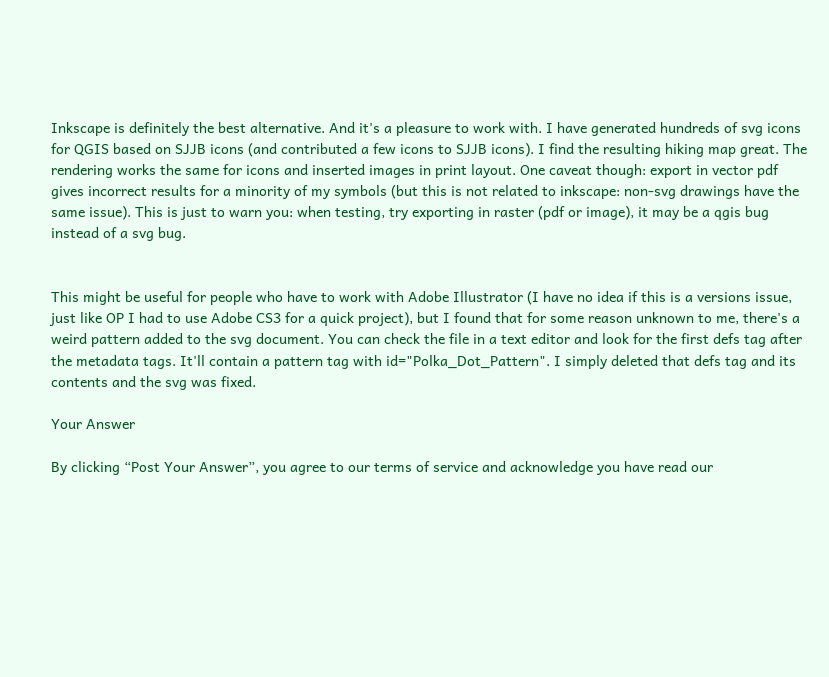Inkscape is definitely the best alternative. And it's a pleasure to work with. I have generated hundreds of svg icons for QGIS based on SJJB icons (and contributed a few icons to SJJB icons). I find the resulting hiking map great. The rendering works the same for icons and inserted images in print layout. One caveat though: export in vector pdf gives incorrect results for a minority of my symbols (but this is not related to inkscape: non-svg drawings have the same issue). This is just to warn you: when testing, try exporting in raster (pdf or image), it may be a qgis bug instead of a svg bug.


This might be useful for people who have to work with Adobe Illustrator (I have no idea if this is a versions issue, just like OP I had to use Adobe CS3 for a quick project), but I found that for some reason unknown to me, there's a weird pattern added to the svg document. You can check the file in a text editor and look for the first defs tag after the metadata tags. It'll contain a pattern tag with id="Polka_Dot_Pattern". I simply deleted that defs tag and its contents and the svg was fixed.

Your Answer

By clicking “Post Your Answer”, you agree to our terms of service and acknowledge you have read our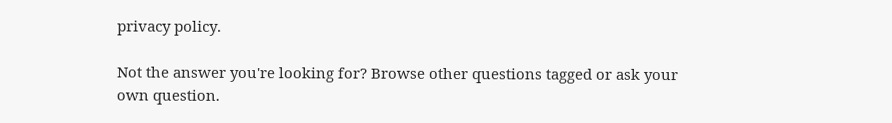privacy policy.

Not the answer you're looking for? Browse other questions tagged or ask your own question.